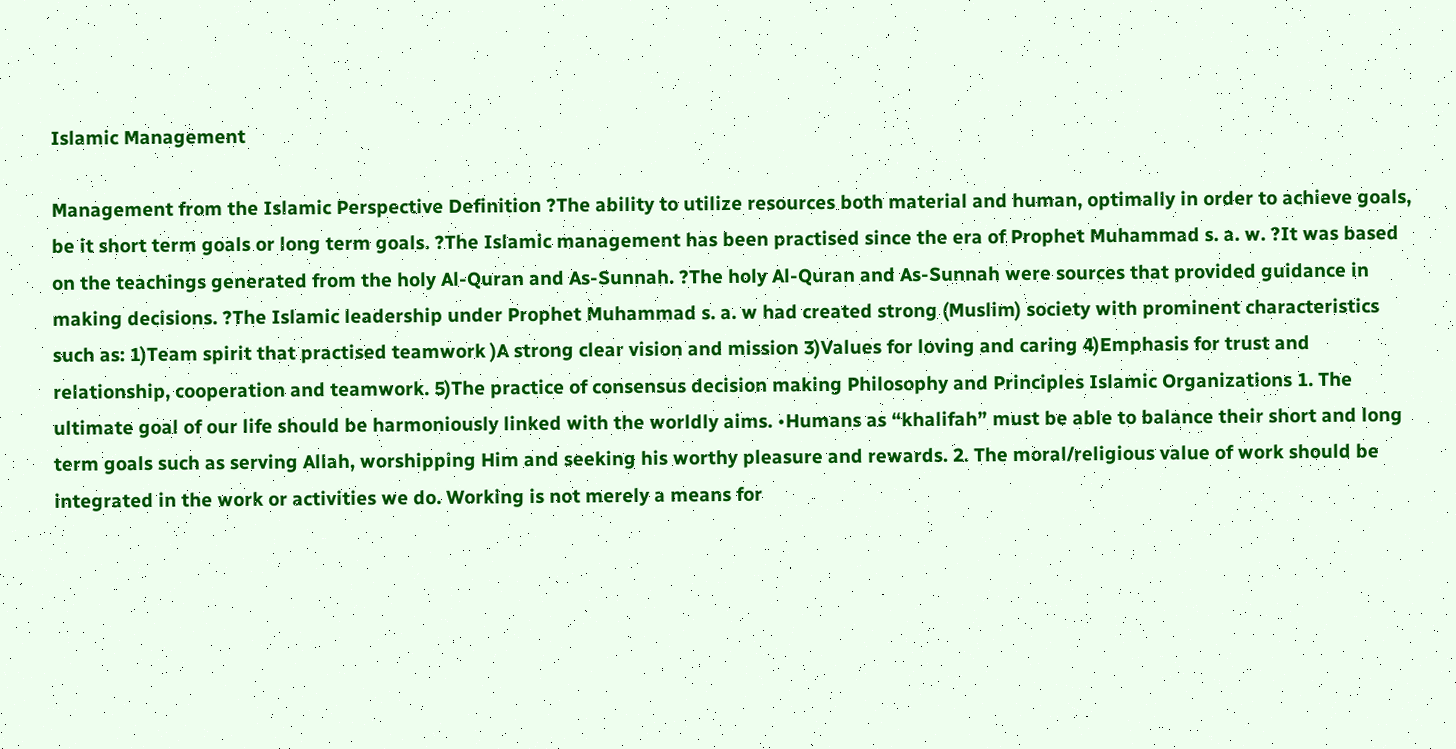Islamic Management

Management from the Islamic Perspective Definition ?The ability to utilize resources both material and human, optimally in order to achieve goals, be it short term goals or long term goals. ?The Islamic management has been practised since the era of Prophet Muhammad s. a. w. ?It was based on the teachings generated from the holy Al-Quran and As-Sunnah. ?The holy Al-Quran and As-Sunnah were sources that provided guidance in making decisions. ?The Islamic leadership under Prophet Muhammad s. a. w had created strong (Muslim) society with prominent characteristics such as: 1)Team spirit that practised teamwork )A strong clear vision and mission 3)Values for loving and caring 4)Emphasis for trust and relationship, cooperation and teamwork. 5)The practice of consensus decision making Philosophy and Principles Islamic Organizations 1. The ultimate goal of our life should be harmoniously linked with the worldly aims. •Humans as “khalifah” must be able to balance their short and long term goals such as serving Allah, worshipping Him and seeking his worthy pleasure and rewards. 2. The moral/religious value of work should be integrated in the work or activities we do. Working is not merely a means for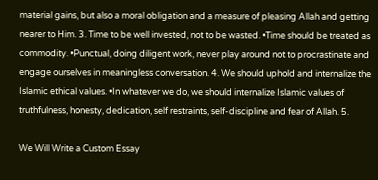material gains, but also a moral obligation and a measure of pleasing Allah and getting nearer to Him. 3. Time to be well invested, not to be wasted. •Time should be treated as commodity. •Punctual, doing diligent work, never play around not to procrastinate and engage ourselves in meaningless conversation. 4. We should uphold and internalize the Islamic ethical values. •In whatever we do, we should internalize Islamic values of truthfulness, honesty, dedication, self restraints, self-discipline and fear of Allah. 5.

We Will Write a Custom Essay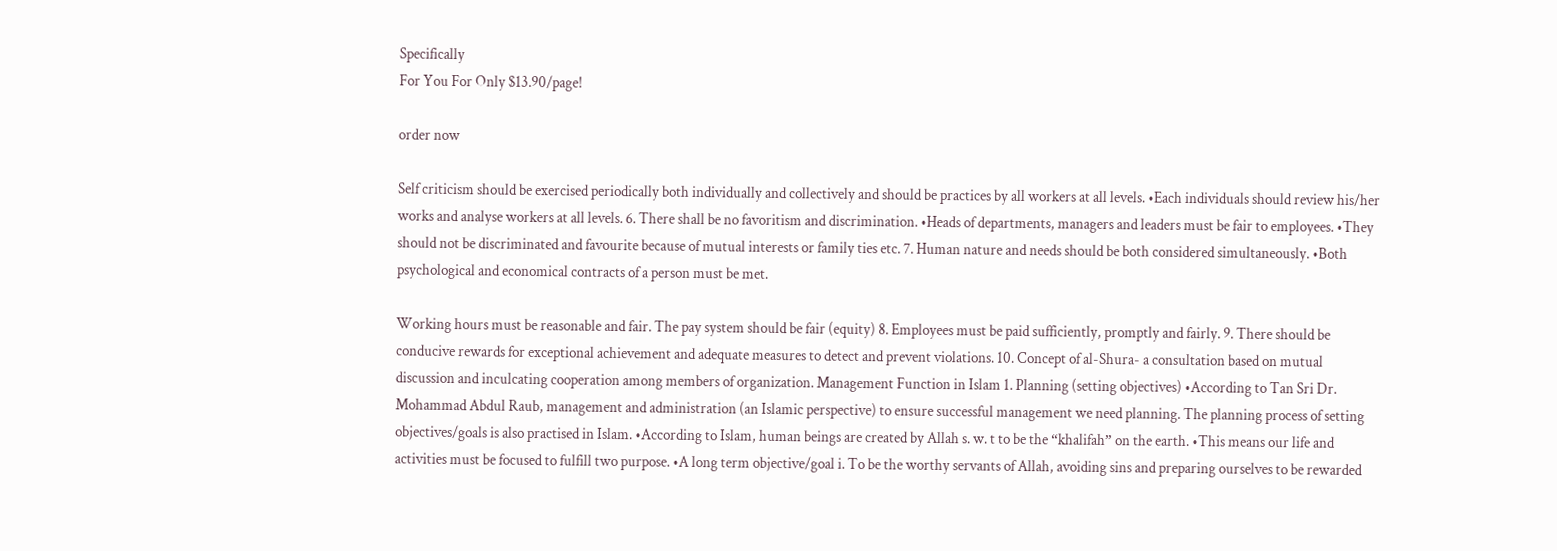Specifically
For You For Only $13.90/page!

order now

Self criticism should be exercised periodically both individually and collectively and should be practices by all workers at all levels. •Each individuals should review his/her works and analyse workers at all levels. 6. There shall be no favoritism and discrimination. •Heads of departments, managers and leaders must be fair to employees. •They should not be discriminated and favourite because of mutual interests or family ties etc. 7. Human nature and needs should be both considered simultaneously. •Both psychological and economical contracts of a person must be met.

Working hours must be reasonable and fair. The pay system should be fair (equity) 8. Employees must be paid sufficiently, promptly and fairly. 9. There should be conducive rewards for exceptional achievement and adequate measures to detect and prevent violations. 10. Concept of al-Shura- a consultation based on mutual discussion and inculcating cooperation among members of organization. Management Function in Islam 1. Planning (setting objectives) •According to Tan Sri Dr. Mohammad Abdul Raub, management and administration (an Islamic perspective) to ensure successful management we need planning. The planning process of setting objectives/goals is also practised in Islam. •According to Islam, human beings are created by Allah s. w. t to be the “khalifah” on the earth. •This means our life and activities must be focused to fulfill two purpose. •A long term objective/goal i. To be the worthy servants of Allah, avoiding sins and preparing ourselves to be rewarded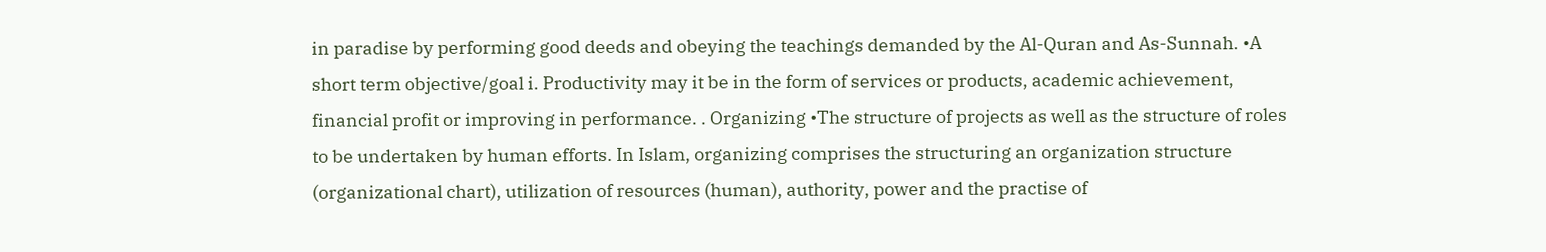in paradise by performing good deeds and obeying the teachings demanded by the Al-Quran and As-Sunnah. •A short term objective/goal i. Productivity may it be in the form of services or products, academic achievement, financial profit or improving in performance. . Organizing •The structure of projects as well as the structure of roles to be undertaken by human efforts. In Islam, organizing comprises the structuring an organization structure (organizational chart), utilization of resources (human), authority, power and the practise of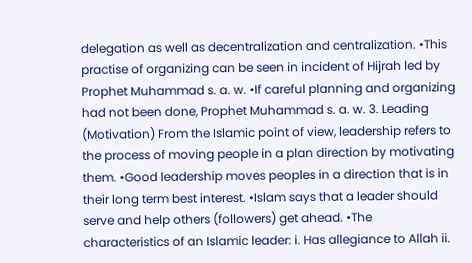delegation as well as decentralization and centralization. •This practise of organizing can be seen in incident of Hijrah led by Prophet Muhammad s. a. w. •If careful planning and organizing had not been done, Prophet Muhammad s. a. w. 3. Leading (Motivation) From the Islamic point of view, leadership refers to the process of moving people in a plan direction by motivating them. •Good leadership moves peoples in a direction that is in their long term best interest. •Islam says that a leader should serve and help others (followers) get ahead. •The characteristics of an Islamic leader: i. Has allegiance to Allah ii.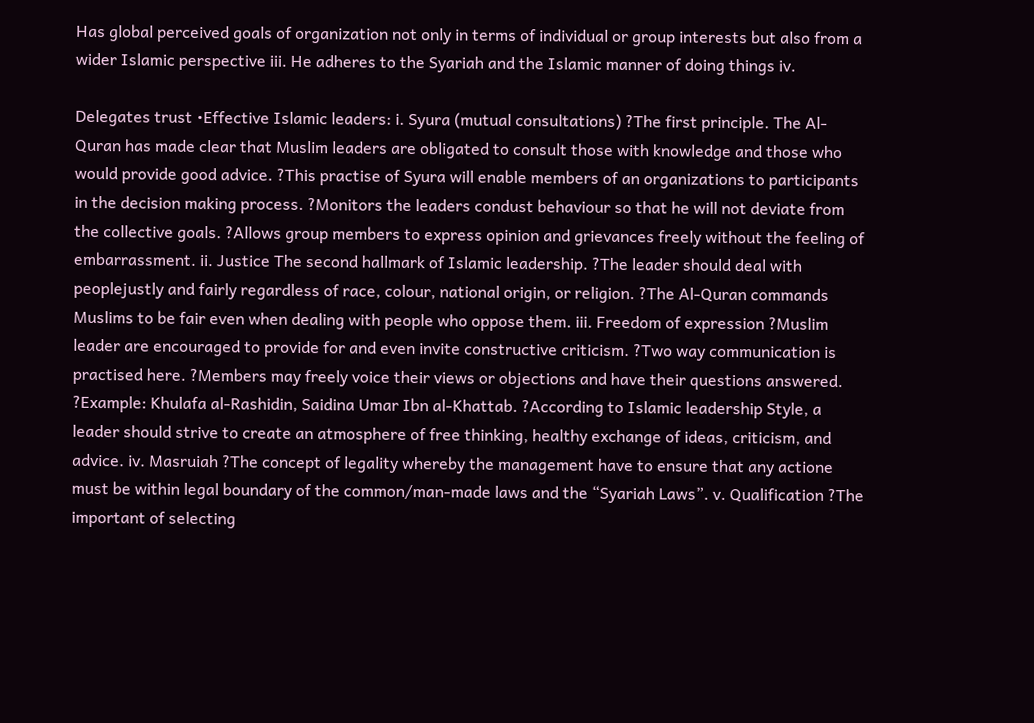Has global perceived goals of organization not only in terms of individual or group interests but also from a wider Islamic perspective iii. He adheres to the Syariah and the Islamic manner of doing things iv.

Delegates trust •Effective Islamic leaders: i. Syura (mutual consultations) ?The first principle. The Al-Quran has made clear that Muslim leaders are obligated to consult those with knowledge and those who would provide good advice. ?This practise of Syura will enable members of an organizations to participants in the decision making process. ?Monitors the leaders condust behaviour so that he will not deviate from the collective goals. ?Allows group members to express opinion and grievances freely without the feeling of embarrassment. ii. Justice The second hallmark of Islamic leadership. ?The leader should deal with peoplejustly and fairly regardless of race, colour, national origin, or religion. ?The Al-Quran commands Muslims to be fair even when dealing with people who oppose them. iii. Freedom of expression ?Muslim leader are encouraged to provide for and even invite constructive criticism. ?Two way communication is practised here. ?Members may freely voice their views or objections and have their questions answered. ?Example: Khulafa al-Rashidin, Saidina Umar Ibn al-Khattab. ?According to Islamic leadership Style, a leader should strive to create an atmosphere of free thinking, healthy exchange of ideas, criticism, and advice. iv. Masruiah ?The concept of legality whereby the management have to ensure that any actione must be within legal boundary of the common/man-made laws and the “Syariah Laws”. v. Qualification ?The important of selecting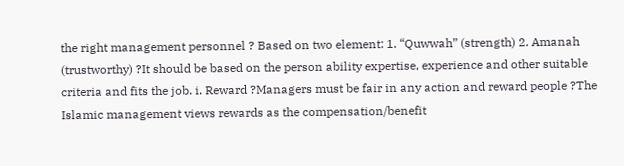the right management personnel ? Based on two element: 1. “Quwwah” (strength) 2. Amanah (trustworthy) ?It should be based on the person ability expertise, experience and other suitable criteria and fits the job. i. Reward ?Managers must be fair in any action and reward people ?The Islamic management views rewards as the compensation/benefit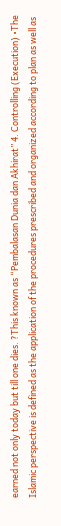earned not only today but till one dies. ?This known as “Pembalasan Dunia dan Akhirat” 4. Controlling (Execution) •The Islamic perspective is defined as the application of the procedures prescribed and organized according to plan as well as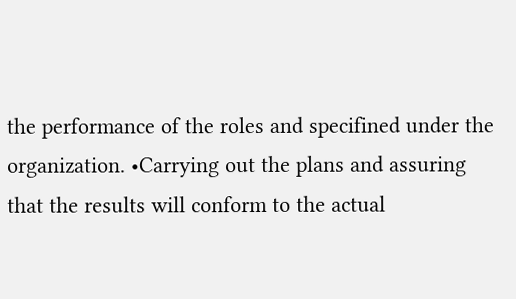the performance of the roles and specifined under the organization. •Carrying out the plans and assuring that the results will conform to the actual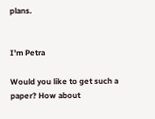plans.


I'm Petra

Would you like to get such a paper? How about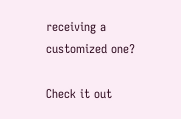receiving a customized one?

Check it out